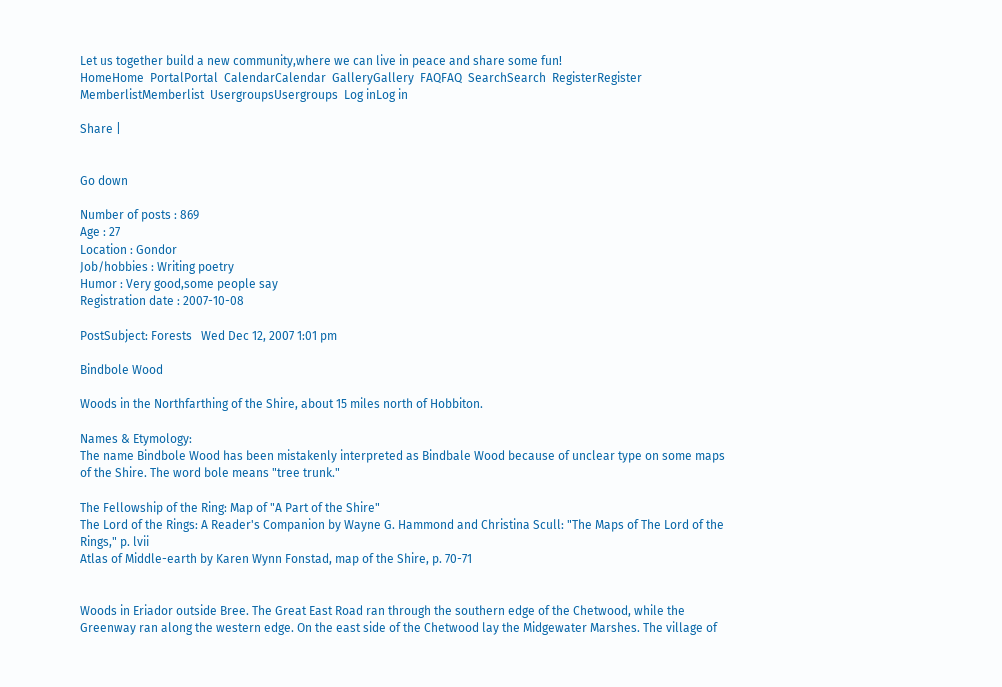Let us together build a new community,where we can live in peace and share some fun!
HomeHome  PortalPortal  CalendarCalendar  GalleryGallery  FAQFAQ  SearchSearch  RegisterRegister  MemberlistMemberlist  UsergroupsUsergroups  Log inLog in

Share |


Go down

Number of posts : 869
Age : 27
Location : Gondor
Job/hobbies : Writing poetry
Humor : Very good,some people say
Registration date : 2007-10-08

PostSubject: Forests   Wed Dec 12, 2007 1:01 pm

Bindbole Wood

Woods in the Northfarthing of the Shire, about 15 miles north of Hobbiton.

Names & Etymology:
The name Bindbole Wood has been mistakenly interpreted as Bindbale Wood because of unclear type on some maps of the Shire. The word bole means "tree trunk."

The Fellowship of the Ring: Map of "A Part of the Shire"
The Lord of the Rings: A Reader's Companion by Wayne G. Hammond and Christina Scull: "The Maps of The Lord of the Rings," p. lvii
Atlas of Middle-earth by Karen Wynn Fonstad, map of the Shire, p. 70-71


Woods in Eriador outside Bree. The Great East Road ran through the southern edge of the Chetwood, while the Greenway ran along the western edge. On the east side of the Chetwood lay the Midgewater Marshes. The village of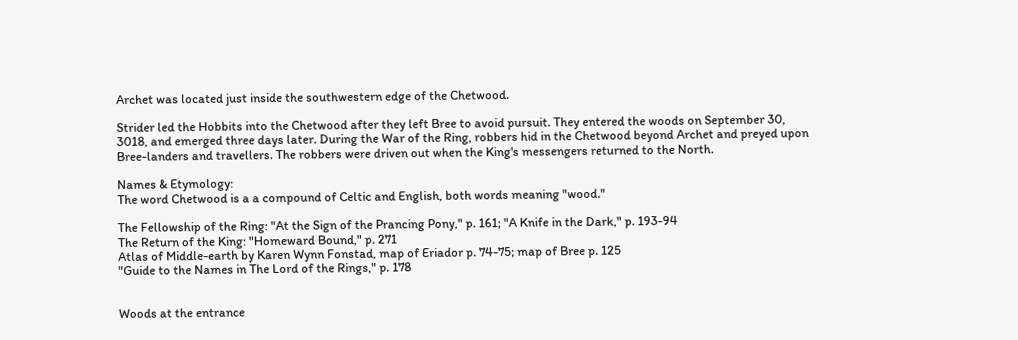Archet was located just inside the southwestern edge of the Chetwood.

Strider led the Hobbits into the Chetwood after they left Bree to avoid pursuit. They entered the woods on September 30, 3018, and emerged three days later. During the War of the Ring, robbers hid in the Chetwood beyond Archet and preyed upon Bree-landers and travellers. The robbers were driven out when the King's messengers returned to the North.

Names & Etymology:
The word Chetwood is a a compound of Celtic and English, both words meaning "wood."

The Fellowship of the Ring: "At the Sign of the Prancing Pony," p. 161; "A Knife in the Dark," p. 193-94
The Return of the King: "Homeward Bound," p. 271
Atlas of Middle-earth by Karen Wynn Fonstad, map of Eriador p. 74-75; map of Bree p. 125
"Guide to the Names in The Lord of the Rings," p. 178


Woods at the entrance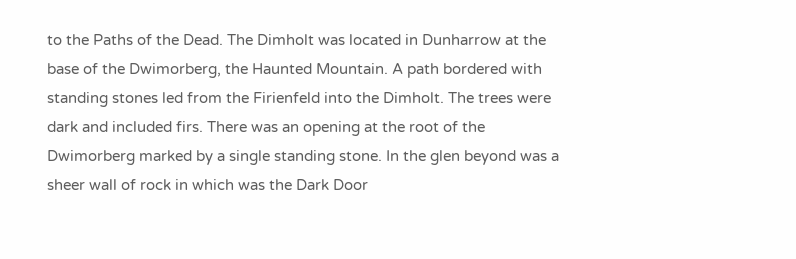to the Paths of the Dead. The Dimholt was located in Dunharrow at the base of the Dwimorberg, the Haunted Mountain. A path bordered with standing stones led from the Firienfeld into the Dimholt. The trees were dark and included firs. There was an opening at the root of the Dwimorberg marked by a single standing stone. In the glen beyond was a sheer wall of rock in which was the Dark Door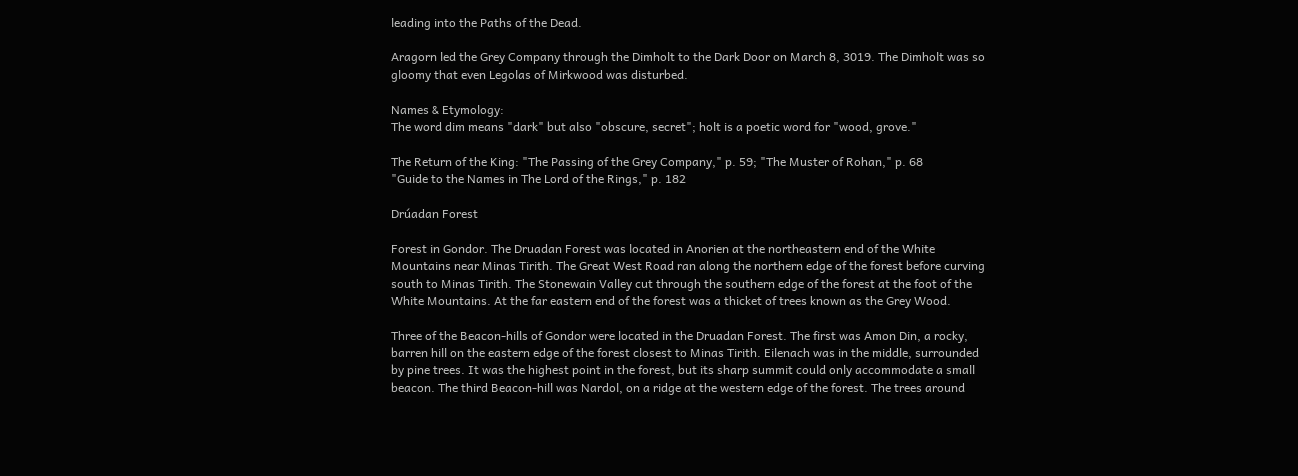leading into the Paths of the Dead.

Aragorn led the Grey Company through the Dimholt to the Dark Door on March 8, 3019. The Dimholt was so gloomy that even Legolas of Mirkwood was disturbed.

Names & Etymology:
The word dim means "dark" but also "obscure, secret"; holt is a poetic word for "wood, grove."

The Return of the King: "The Passing of the Grey Company," p. 59; "The Muster of Rohan," p. 68
"Guide to the Names in The Lord of the Rings," p. 182

Drúadan Forest

Forest in Gondor. The Druadan Forest was located in Anorien at the northeastern end of the White Mountains near Minas Tirith. The Great West Road ran along the northern edge of the forest before curving south to Minas Tirith. The Stonewain Valley cut through the southern edge of the forest at the foot of the White Mountains. At the far eastern end of the forest was a thicket of trees known as the Grey Wood.

Three of the Beacon-hills of Gondor were located in the Druadan Forest. The first was Amon Din, a rocky, barren hill on the eastern edge of the forest closest to Minas Tirith. Eilenach was in the middle, surrounded by pine trees. It was the highest point in the forest, but its sharp summit could only accommodate a small beacon. The third Beacon-hill was Nardol, on a ridge at the western edge of the forest. The trees around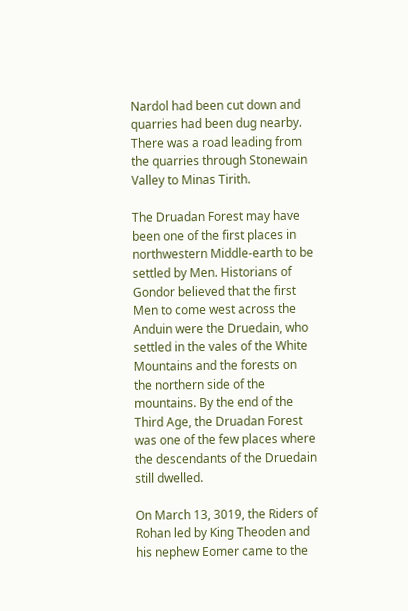Nardol had been cut down and quarries had been dug nearby. There was a road leading from the quarries through Stonewain Valley to Minas Tirith.

The Druadan Forest may have been one of the first places in northwestern Middle-earth to be settled by Men. Historians of Gondor believed that the first Men to come west across the Anduin were the Druedain, who settled in the vales of the White Mountains and the forests on the northern side of the mountains. By the end of the Third Age, the Druadan Forest was one of the few places where the descendants of the Druedain still dwelled.

On March 13, 3019, the Riders of Rohan led by King Theoden and his nephew Eomer came to the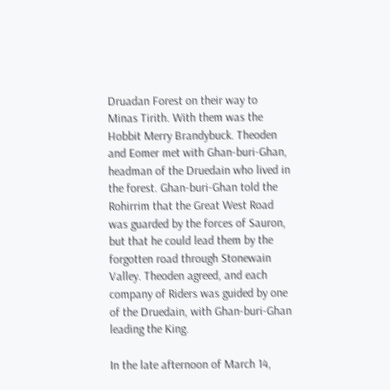Druadan Forest on their way to Minas Tirith. With them was the Hobbit Merry Brandybuck. Theoden and Eomer met with Ghan-buri-Ghan, headman of the Druedain who lived in the forest. Ghan-buri-Ghan told the Rohirrim that the Great West Road was guarded by the forces of Sauron, but that he could lead them by the forgotten road through Stonewain Valley. Theoden agreed, and each company of Riders was guided by one of the Druedain, with Ghan-buri-Ghan leading the King.

In the late afternoon of March 14,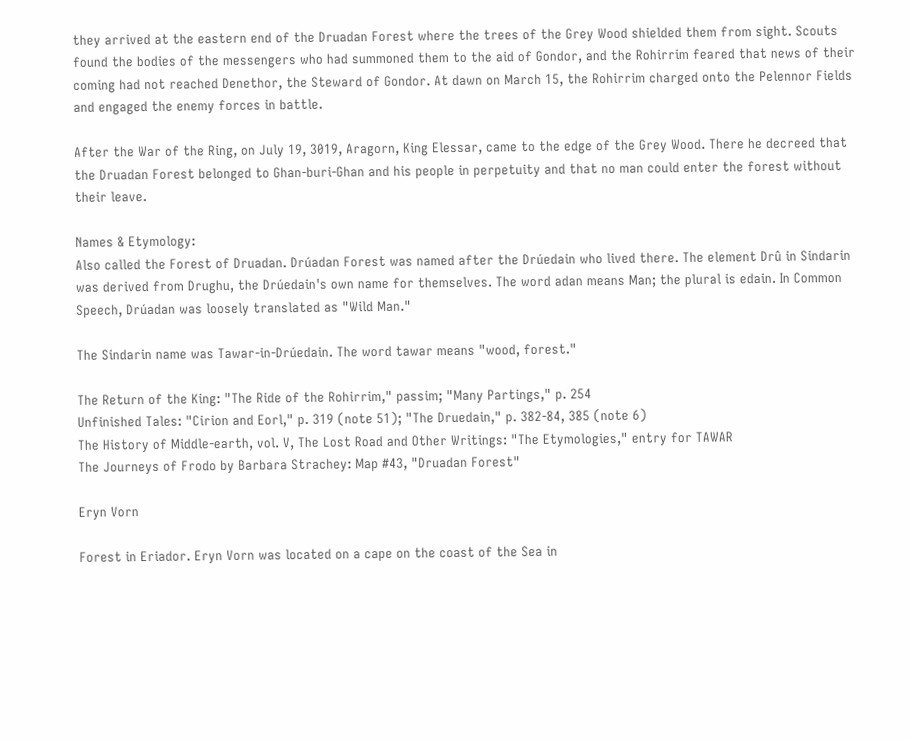they arrived at the eastern end of the Druadan Forest where the trees of the Grey Wood shielded them from sight. Scouts found the bodies of the messengers who had summoned them to the aid of Gondor, and the Rohirrim feared that news of their coming had not reached Denethor, the Steward of Gondor. At dawn on March 15, the Rohirrim charged onto the Pelennor Fields and engaged the enemy forces in battle.

After the War of the Ring, on July 19, 3019, Aragorn, King Elessar, came to the edge of the Grey Wood. There he decreed that the Druadan Forest belonged to Ghan-buri-Ghan and his people in perpetuity and that no man could enter the forest without their leave.

Names & Etymology:
Also called the Forest of Druadan. Drúadan Forest was named after the Drúedain who lived there. The element Drû in Sindarin was derived from Drughu, the Drúedain's own name for themselves. The word adan means Man; the plural is edain. In Common Speech, Drúadan was loosely translated as "Wild Man."

The Sindarin name was Tawar-in-Drúedain. The word tawar means "wood, forest."

The Return of the King: "The Ride of the Rohirrim," passim; "Many Partings," p. 254
Unfinished Tales: "Cirion and Eorl," p. 319 (note 51); "The Druedain," p. 382-84, 385 (note 6)
The History of Middle-earth, vol. V, The Lost Road and Other Writings: "The Etymologies," entry for TAWAR
The Journeys of Frodo by Barbara Strachey: Map #43, "Druadan Forest"

Eryn Vorn

Forest in Eriador. Eryn Vorn was located on a cape on the coast of the Sea in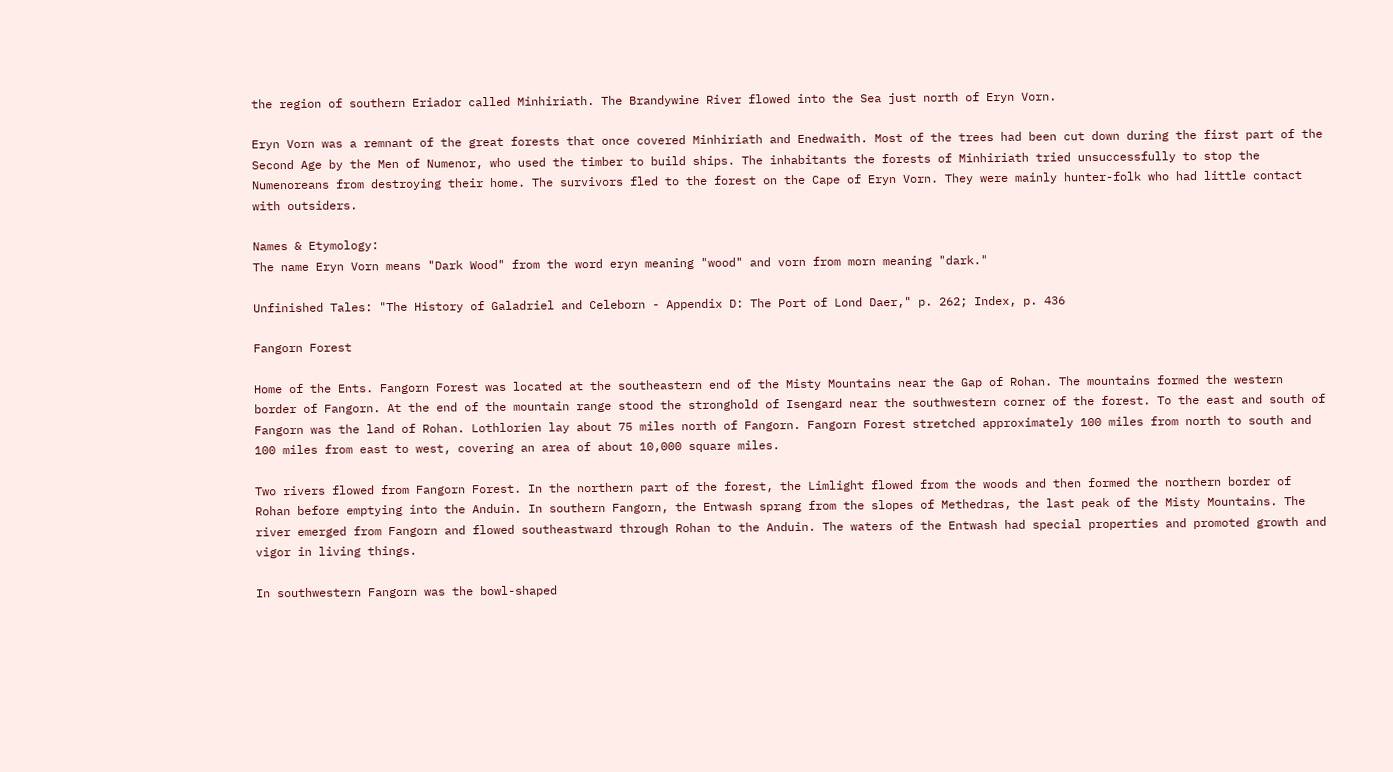the region of southern Eriador called Minhiriath. The Brandywine River flowed into the Sea just north of Eryn Vorn.

Eryn Vorn was a remnant of the great forests that once covered Minhiriath and Enedwaith. Most of the trees had been cut down during the first part of the Second Age by the Men of Numenor, who used the timber to build ships. The inhabitants the forests of Minhiriath tried unsuccessfully to stop the Numenoreans from destroying their home. The survivors fled to the forest on the Cape of Eryn Vorn. They were mainly hunter-folk who had little contact with outsiders.

Names & Etymology:
The name Eryn Vorn means "Dark Wood" from the word eryn meaning "wood" and vorn from morn meaning "dark."

Unfinished Tales: "The History of Galadriel and Celeborn - Appendix D: The Port of Lond Daer," p. 262; Index, p. 436

Fangorn Forest

Home of the Ents. Fangorn Forest was located at the southeastern end of the Misty Mountains near the Gap of Rohan. The mountains formed the western border of Fangorn. At the end of the mountain range stood the stronghold of Isengard near the southwestern corner of the forest. To the east and south of Fangorn was the land of Rohan. Lothlorien lay about 75 miles north of Fangorn. Fangorn Forest stretched approximately 100 miles from north to south and 100 miles from east to west, covering an area of about 10,000 square miles.

Two rivers flowed from Fangorn Forest. In the northern part of the forest, the Limlight flowed from the woods and then formed the northern border of Rohan before emptying into the Anduin. In southern Fangorn, the Entwash sprang from the slopes of Methedras, the last peak of the Misty Mountains. The river emerged from Fangorn and flowed southeastward through Rohan to the Anduin. The waters of the Entwash had special properties and promoted growth and vigor in living things.

In southwestern Fangorn was the bowl-shaped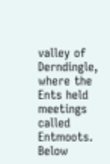valley of Derndingle, where the Ents held meetings called Entmoots. Below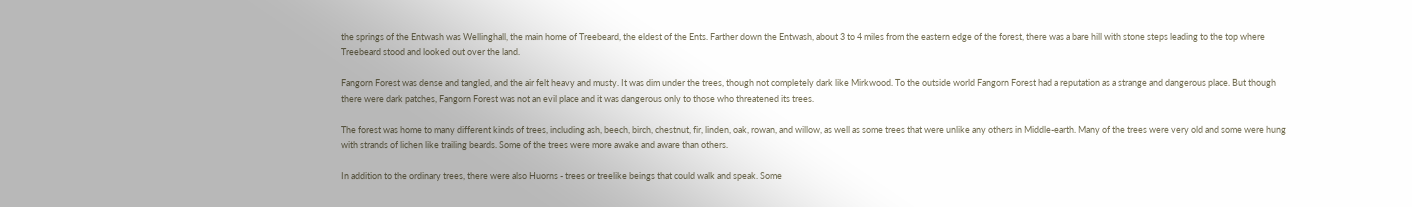the springs of the Entwash was Wellinghall, the main home of Treebeard, the eldest of the Ents. Farther down the Entwash, about 3 to 4 miles from the eastern edge of the forest, there was a bare hill with stone steps leading to the top where Treebeard stood and looked out over the land.

Fangorn Forest was dense and tangled, and the air felt heavy and musty. It was dim under the trees, though not completely dark like Mirkwood. To the outside world Fangorn Forest had a reputation as a strange and dangerous place. But though there were dark patches, Fangorn Forest was not an evil place and it was dangerous only to those who threatened its trees.

The forest was home to many different kinds of trees, including ash, beech, birch, chestnut, fir, linden, oak, rowan, and willow, as well as some trees that were unlike any others in Middle-earth. Many of the trees were very old and some were hung with strands of lichen like trailing beards. Some of the trees were more awake and aware than others.

In addition to the ordinary trees, there were also Huorns - trees or treelike beings that could walk and speak. Some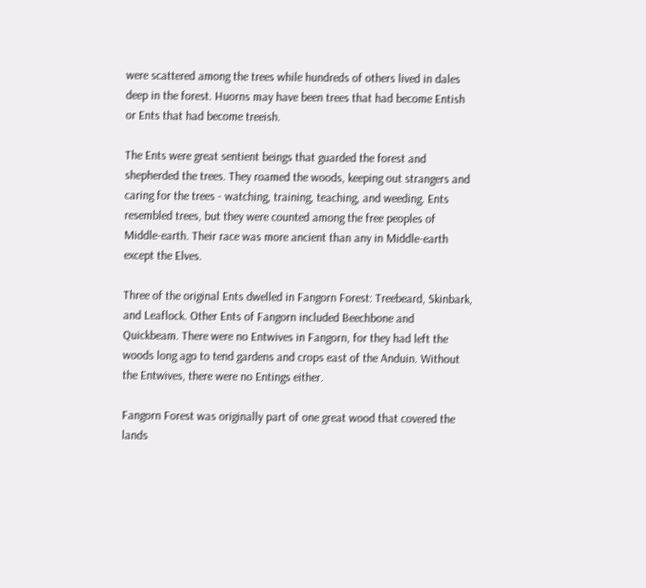were scattered among the trees while hundreds of others lived in dales deep in the forest. Huorns may have been trees that had become Entish or Ents that had become treeish.

The Ents were great sentient beings that guarded the forest and shepherded the trees. They roamed the woods, keeping out strangers and caring for the trees - watching, training, teaching, and weeding. Ents resembled trees, but they were counted among the free peoples of Middle-earth. Their race was more ancient than any in Middle-earth except the Elves.

Three of the original Ents dwelled in Fangorn Forest: Treebeard, Skinbark, and Leaflock. Other Ents of Fangorn included Beechbone and Quickbeam. There were no Entwives in Fangorn, for they had left the woods long ago to tend gardens and crops east of the Anduin. Without the Entwives, there were no Entings either.

Fangorn Forest was originally part of one great wood that covered the lands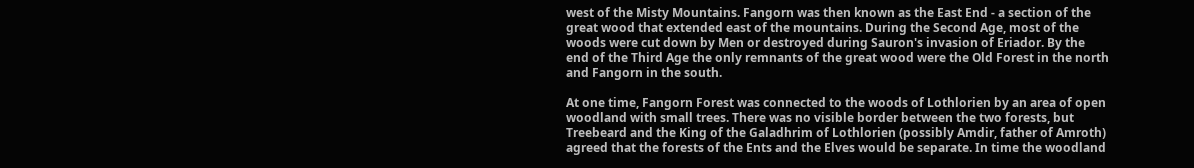west of the Misty Mountains. Fangorn was then known as the East End - a section of the great wood that extended east of the mountains. During the Second Age, most of the woods were cut down by Men or destroyed during Sauron's invasion of Eriador. By the end of the Third Age the only remnants of the great wood were the Old Forest in the north and Fangorn in the south.

At one time, Fangorn Forest was connected to the woods of Lothlorien by an area of open woodland with small trees. There was no visible border between the two forests, but Treebeard and the King of the Galadhrim of Lothlorien (possibly Amdir, father of Amroth) agreed that the forests of the Ents and the Elves would be separate. In time the woodland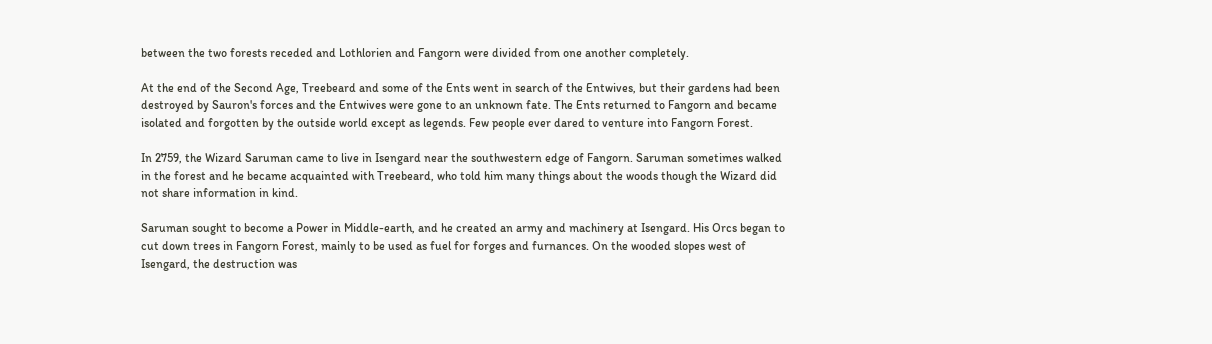between the two forests receded and Lothlorien and Fangorn were divided from one another completely.

At the end of the Second Age, Treebeard and some of the Ents went in search of the Entwives, but their gardens had been destroyed by Sauron's forces and the Entwives were gone to an unknown fate. The Ents returned to Fangorn and became isolated and forgotten by the outside world except as legends. Few people ever dared to venture into Fangorn Forest.

In 2759, the Wizard Saruman came to live in Isengard near the southwestern edge of Fangorn. Saruman sometimes walked in the forest and he became acquainted with Treebeard, who told him many things about the woods though the Wizard did not share information in kind.

Saruman sought to become a Power in Middle-earth, and he created an army and machinery at Isengard. His Orcs began to cut down trees in Fangorn Forest, mainly to be used as fuel for forges and furnances. On the wooded slopes west of Isengard, the destruction was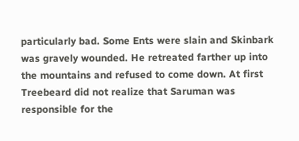particularly bad. Some Ents were slain and Skinbark was gravely wounded. He retreated farther up into the mountains and refused to come down. At first Treebeard did not realize that Saruman was responsible for the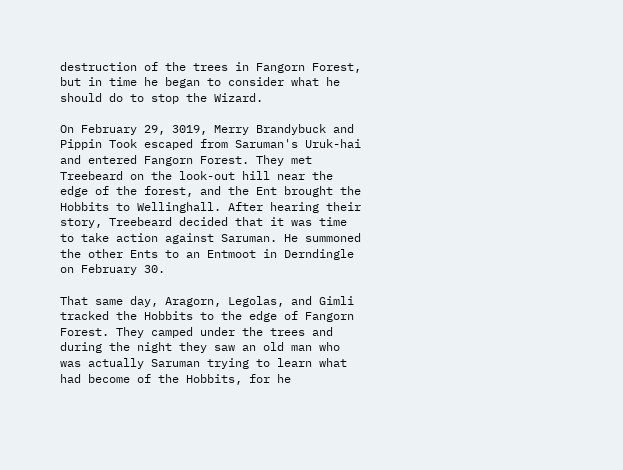destruction of the trees in Fangorn Forest, but in time he began to consider what he should do to stop the Wizard.

On February 29, 3019, Merry Brandybuck and Pippin Took escaped from Saruman's Uruk-hai and entered Fangorn Forest. They met Treebeard on the look-out hill near the edge of the forest, and the Ent brought the Hobbits to Wellinghall. After hearing their story, Treebeard decided that it was time to take action against Saruman. He summoned the other Ents to an Entmoot in Derndingle on February 30.

That same day, Aragorn, Legolas, and Gimli tracked the Hobbits to the edge of Fangorn Forest. They camped under the trees and during the night they saw an old man who was actually Saruman trying to learn what had become of the Hobbits, for he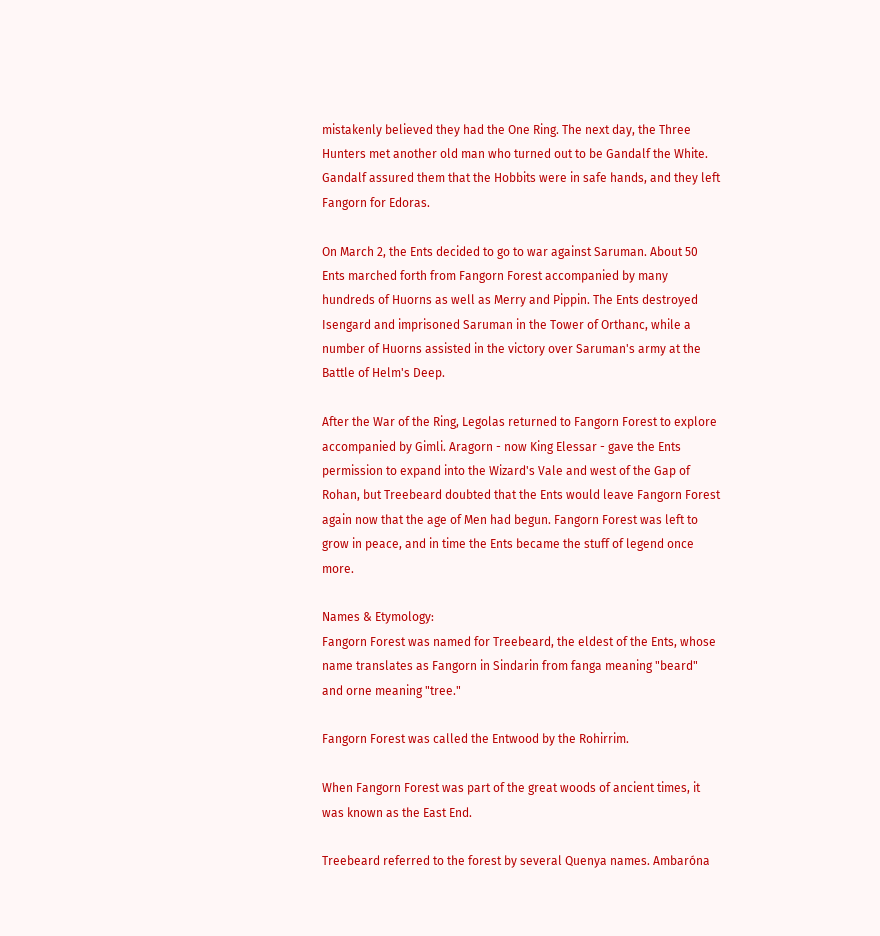mistakenly believed they had the One Ring. The next day, the Three Hunters met another old man who turned out to be Gandalf the White. Gandalf assured them that the Hobbits were in safe hands, and they left Fangorn for Edoras.

On March 2, the Ents decided to go to war against Saruman. About 50 Ents marched forth from Fangorn Forest accompanied by many hundreds of Huorns as well as Merry and Pippin. The Ents destroyed Isengard and imprisoned Saruman in the Tower of Orthanc, while a number of Huorns assisted in the victory over Saruman's army at the Battle of Helm's Deep.

After the War of the Ring, Legolas returned to Fangorn Forest to explore accompanied by Gimli. Aragorn - now King Elessar - gave the Ents permission to expand into the Wizard's Vale and west of the Gap of Rohan, but Treebeard doubted that the Ents would leave Fangorn Forest again now that the age of Men had begun. Fangorn Forest was left to grow in peace, and in time the Ents became the stuff of legend once more.

Names & Etymology:
Fangorn Forest was named for Treebeard, the eldest of the Ents, whose name translates as Fangorn in Sindarin from fanga meaning "beard" and orne meaning "tree."

Fangorn Forest was called the Entwood by the Rohirrim.

When Fangorn Forest was part of the great woods of ancient times, it was known as the East End.

Treebeard referred to the forest by several Quenya names. Ambaróna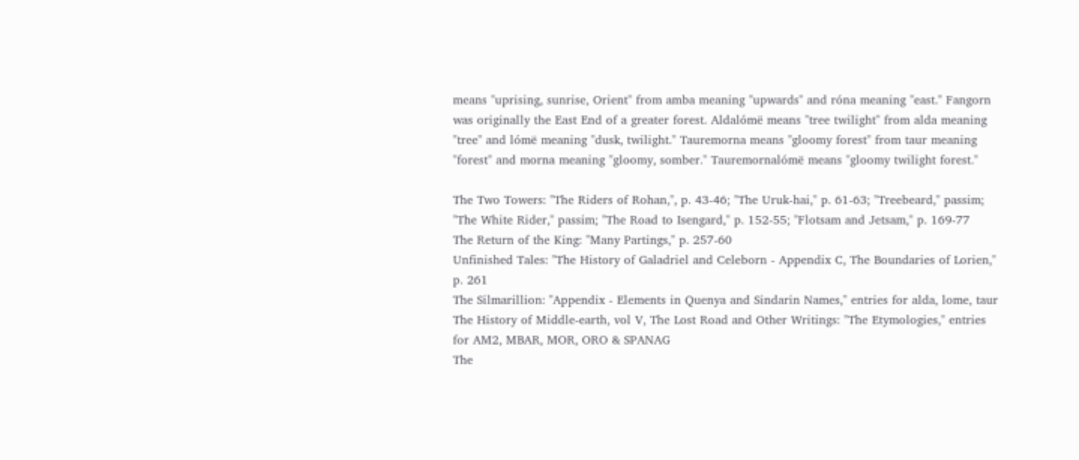means "uprising, sunrise, Orient" from amba meaning "upwards" and róna meaning "east." Fangorn was originally the East End of a greater forest. Aldalómë means "tree twilight" from alda meaning "tree" and lómë meaning "dusk, twilight." Tauremorna means "gloomy forest" from taur meaning "forest" and morna meaning "gloomy, somber." Tauremornalómë means "gloomy twilight forest."

The Two Towers: "The Riders of Rohan,", p. 43-46; "The Uruk-hai," p. 61-63; "Treebeard," passim; "The White Rider," passim; "The Road to Isengard," p. 152-55; "Flotsam and Jetsam," p. 169-77
The Return of the King: "Many Partings," p. 257-60
Unfinished Tales: "The History of Galadriel and Celeborn - Appendix C, The Boundaries of Lorien," p. 261
The Silmarillion: "Appendix - Elements in Quenya and Sindarin Names," entries for alda, lome, taur
The History of Middle-earth, vol V, The Lost Road and Other Writings: "The Etymologies," entries for AM2, MBAR, MOR, ORO & SPANAG
The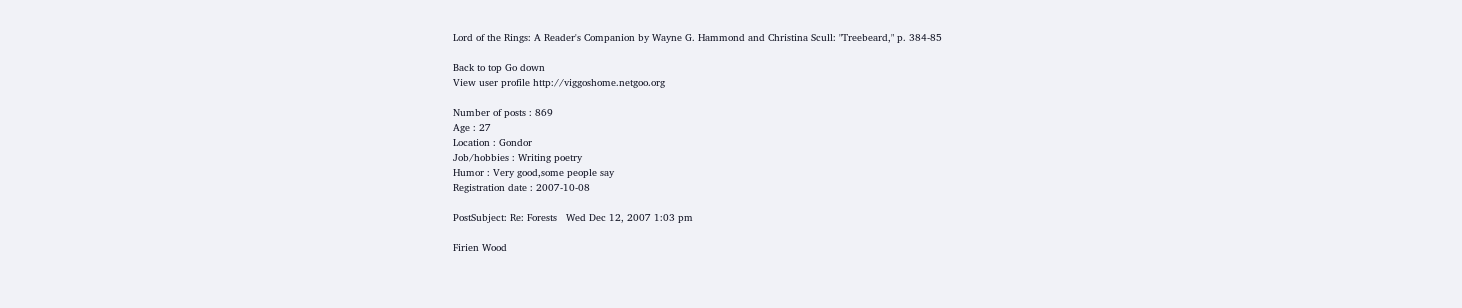Lord of the Rings: A Reader's Companion by Wayne G. Hammond and Christina Scull: "Treebeard," p. 384-85

Back to top Go down
View user profile http://viggoshome.netgoo.org

Number of posts : 869
Age : 27
Location : Gondor
Job/hobbies : Writing poetry
Humor : Very good,some people say
Registration date : 2007-10-08

PostSubject: Re: Forests   Wed Dec 12, 2007 1:03 pm

Firien Wood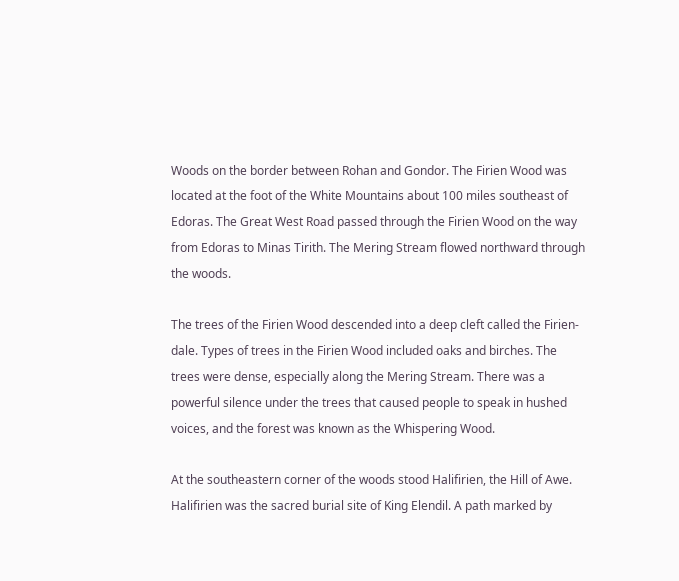Woods on the border between Rohan and Gondor. The Firien Wood was located at the foot of the White Mountains about 100 miles southeast of Edoras. The Great West Road passed through the Firien Wood on the way from Edoras to Minas Tirith. The Mering Stream flowed northward through the woods.

The trees of the Firien Wood descended into a deep cleft called the Firien-dale. Types of trees in the Firien Wood included oaks and birches. The trees were dense, especially along the Mering Stream. There was a powerful silence under the trees that caused people to speak in hushed voices, and the forest was known as the Whispering Wood.

At the southeastern corner of the woods stood Halifirien, the Hill of Awe. Halifirien was the sacred burial site of King Elendil. A path marked by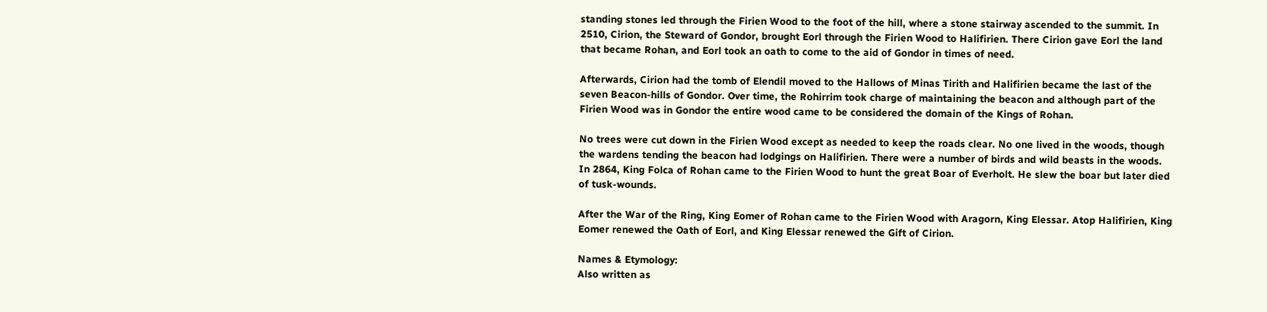standing stones led through the Firien Wood to the foot of the hill, where a stone stairway ascended to the summit. In 2510, Cirion, the Steward of Gondor, brought Eorl through the Firien Wood to Halifirien. There Cirion gave Eorl the land that became Rohan, and Eorl took an oath to come to the aid of Gondor in times of need.

Afterwards, Cirion had the tomb of Elendil moved to the Hallows of Minas Tirith and Halifirien became the last of the seven Beacon-hills of Gondor. Over time, the Rohirrim took charge of maintaining the beacon and although part of the Firien Wood was in Gondor the entire wood came to be considered the domain of the Kings of Rohan.

No trees were cut down in the Firien Wood except as needed to keep the roads clear. No one lived in the woods, though the wardens tending the beacon had lodgings on Halifirien. There were a number of birds and wild beasts in the woods. In 2864, King Folca of Rohan came to the Firien Wood to hunt the great Boar of Everholt. He slew the boar but later died of tusk-wounds.

After the War of the Ring, King Eomer of Rohan came to the Firien Wood with Aragorn, King Elessar. Atop Halifirien, King Eomer renewed the Oath of Eorl, and King Elessar renewed the Gift of Cirion.

Names & Etymology:
Also written as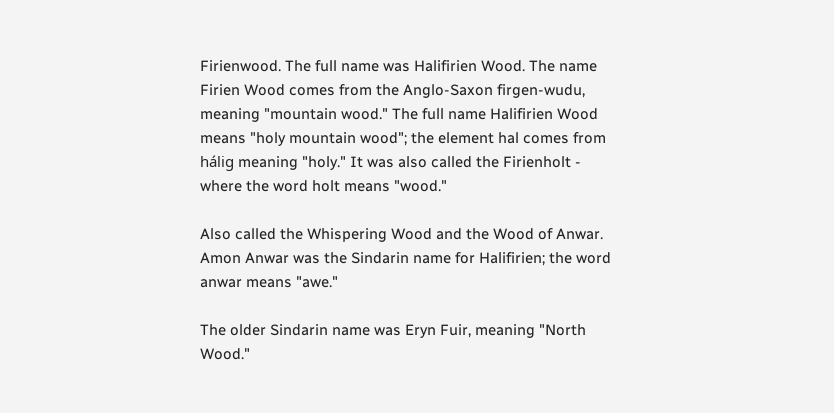Firienwood. The full name was Halifirien Wood. The name Firien Wood comes from the Anglo-Saxon firgen-wudu, meaning "mountain wood." The full name Halifirien Wood means "holy mountain wood"; the element hal comes from hálig meaning "holy." It was also called the Firienholt - where the word holt means "wood."

Also called the Whispering Wood and the Wood of Anwar. Amon Anwar was the Sindarin name for Halifirien; the word anwar means "awe."

The older Sindarin name was Eryn Fuir, meaning "North Wood."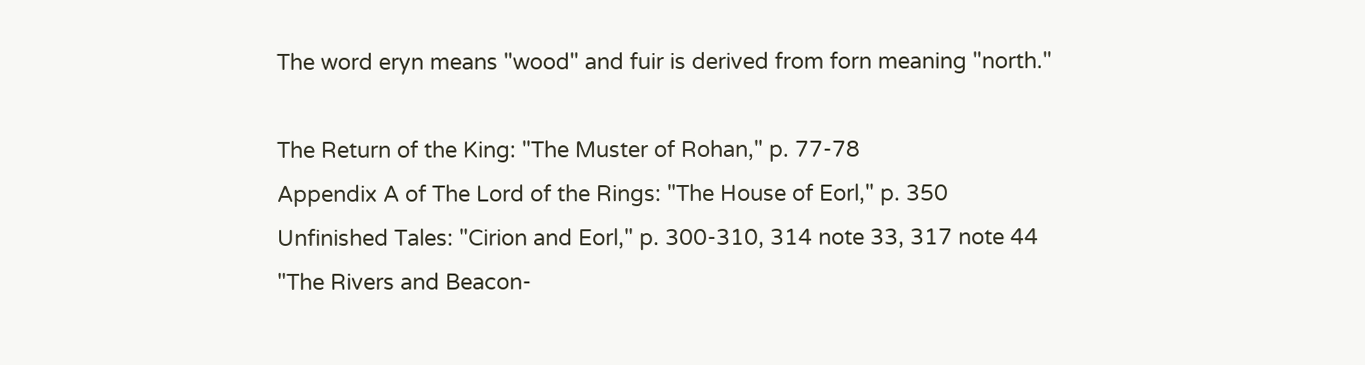The word eryn means "wood" and fuir is derived from forn meaning "north."

The Return of the King: "The Muster of Rohan," p. 77-78
Appendix A of The Lord of the Rings: "The House of Eorl," p. 350
Unfinished Tales: "Cirion and Eorl," p. 300-310, 314 note 33, 317 note 44
"The Rivers and Beacon-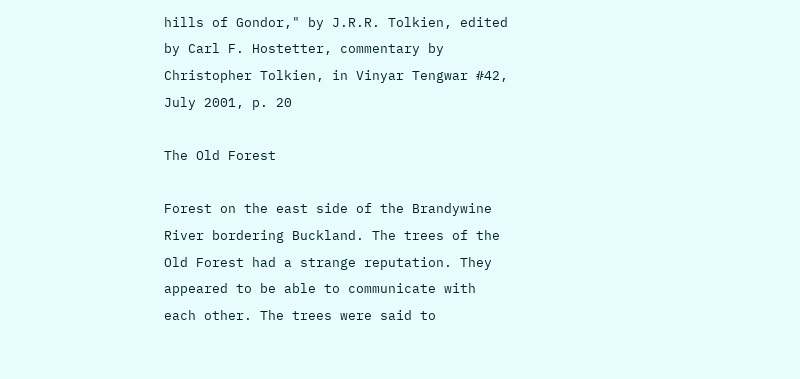hills of Gondor," by J.R.R. Tolkien, edited by Carl F. Hostetter, commentary by Christopher Tolkien, in Vinyar Tengwar #42, July 2001, p. 20

The Old Forest

Forest on the east side of the Brandywine River bordering Buckland. The trees of the Old Forest had a strange reputation. They appeared to be able to communicate with each other. The trees were said to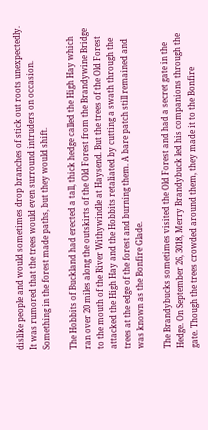dislike people and would sometimes drop branches of stick out roots unexpectedly. It was rumored that the trees would even surround intruders on occasion. Something in the forest made paths, but they would shift.

The Hobbits of Buckland had erected a tall, thick hedge called the High Hay which ran over 20 miles along the outskirts of the Old Forest from the Brandywine Bridge to the mouth of the River Withywindle at Haysend. But the trees of the Old Forest attacked the High Hay and the Hobbits retaliated by cutting a swath through the trees at the edge of the forest and burning them. A bare patch still remained and was known as the Bonfire Glade.

The Brandybucks sometimes visited the Old Forest and had a secret gate in the Hedge. On September 26, 3018, Merry Brandybuck led his companions through the gate. Though the trees crowded around them, they made it to the Bonfire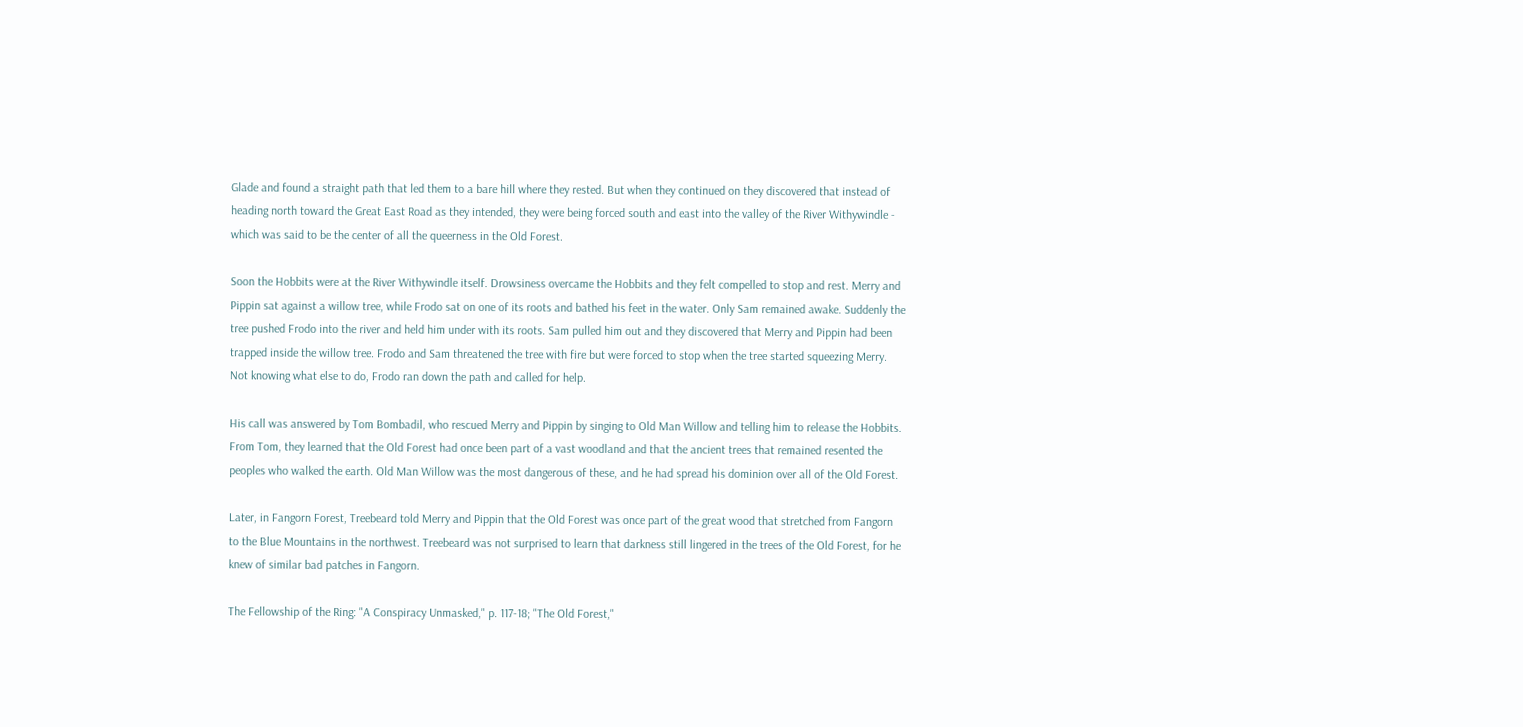Glade and found a straight path that led them to a bare hill where they rested. But when they continued on they discovered that instead of heading north toward the Great East Road as they intended, they were being forced south and east into the valley of the River Withywindle - which was said to be the center of all the queerness in the Old Forest.

Soon the Hobbits were at the River Withywindle itself. Drowsiness overcame the Hobbits and they felt compelled to stop and rest. Merry and Pippin sat against a willow tree, while Frodo sat on one of its roots and bathed his feet in the water. Only Sam remained awake. Suddenly the tree pushed Frodo into the river and held him under with its roots. Sam pulled him out and they discovered that Merry and Pippin had been trapped inside the willow tree. Frodo and Sam threatened the tree with fire but were forced to stop when the tree started squeezing Merry. Not knowing what else to do, Frodo ran down the path and called for help.

His call was answered by Tom Bombadil, who rescued Merry and Pippin by singing to Old Man Willow and telling him to release the Hobbits. From Tom, they learned that the Old Forest had once been part of a vast woodland and that the ancient trees that remained resented the peoples who walked the earth. Old Man Willow was the most dangerous of these, and he had spread his dominion over all of the Old Forest.

Later, in Fangorn Forest, Treebeard told Merry and Pippin that the Old Forest was once part of the great wood that stretched from Fangorn to the Blue Mountains in the northwest. Treebeard was not surprised to learn that darkness still lingered in the trees of the Old Forest, for he knew of similar bad patches in Fangorn.

The Fellowship of the Ring: "A Conspiracy Unmasked," p. 117-18; "The Old Forest,"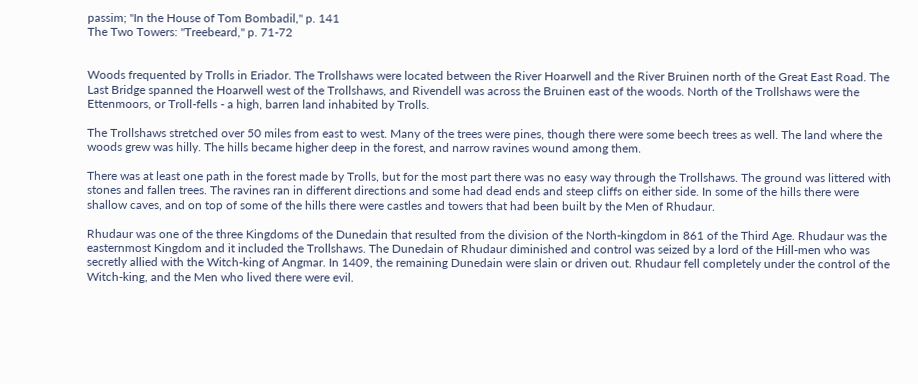passim; "In the House of Tom Bombadil," p. 141
The Two Towers: "Treebeard," p. 71-72


Woods frequented by Trolls in Eriador. The Trollshaws were located between the River Hoarwell and the River Bruinen north of the Great East Road. The Last Bridge spanned the Hoarwell west of the Trollshaws, and Rivendell was across the Bruinen east of the woods. North of the Trollshaws were the Ettenmoors, or Troll-fells - a high, barren land inhabited by Trolls.

The Trollshaws stretched over 50 miles from east to west. Many of the trees were pines, though there were some beech trees as well. The land where the woods grew was hilly. The hills became higher deep in the forest, and narrow ravines wound among them.

There was at least one path in the forest made by Trolls, but for the most part there was no easy way through the Trollshaws. The ground was littered with stones and fallen trees. The ravines ran in different directions and some had dead ends and steep cliffs on either side. In some of the hills there were shallow caves, and on top of some of the hills there were castles and towers that had been built by the Men of Rhudaur.

Rhudaur was one of the three Kingdoms of the Dunedain that resulted from the division of the North-kingdom in 861 of the Third Age. Rhudaur was the easternmost Kingdom and it included the Trollshaws. The Dunedain of Rhudaur diminished and control was seized by a lord of the Hill-men who was secretly allied with the Witch-king of Angmar. In 1409, the remaining Dunedain were slain or driven out. Rhudaur fell completely under the control of the Witch-king, and the Men who lived there were evil.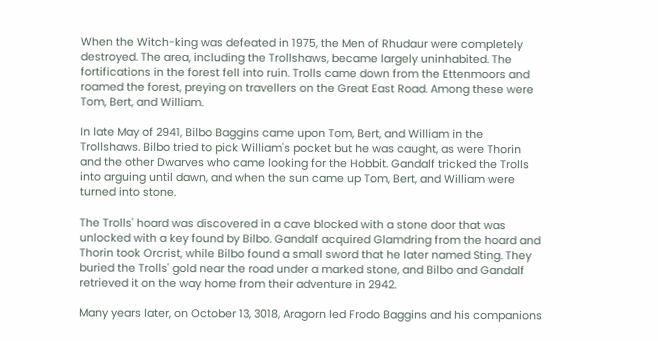When the Witch-king was defeated in 1975, the Men of Rhudaur were completely destroyed. The area, including the Trollshaws, became largely uninhabited. The fortifications in the forest fell into ruin. Trolls came down from the Ettenmoors and roamed the forest, preying on travellers on the Great East Road. Among these were Tom, Bert, and William.

In late May of 2941, Bilbo Baggins came upon Tom, Bert, and William in the Trollshaws. Bilbo tried to pick William's pocket but he was caught, as were Thorin and the other Dwarves who came looking for the Hobbit. Gandalf tricked the Trolls into arguing until dawn, and when the sun came up Tom, Bert, and William were turned into stone.

The Trolls' hoard was discovered in a cave blocked with a stone door that was unlocked with a key found by Bilbo. Gandalf acquired Glamdring from the hoard and Thorin took Orcrist, while Bilbo found a small sword that he later named Sting. They buried the Trolls' gold near the road under a marked stone, and Bilbo and Gandalf retrieved it on the way home from their adventure in 2942.

Many years later, on October 13, 3018, Aragorn led Frodo Baggins and his companions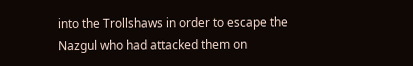into the Trollshaws in order to escape the Nazgul who had attacked them on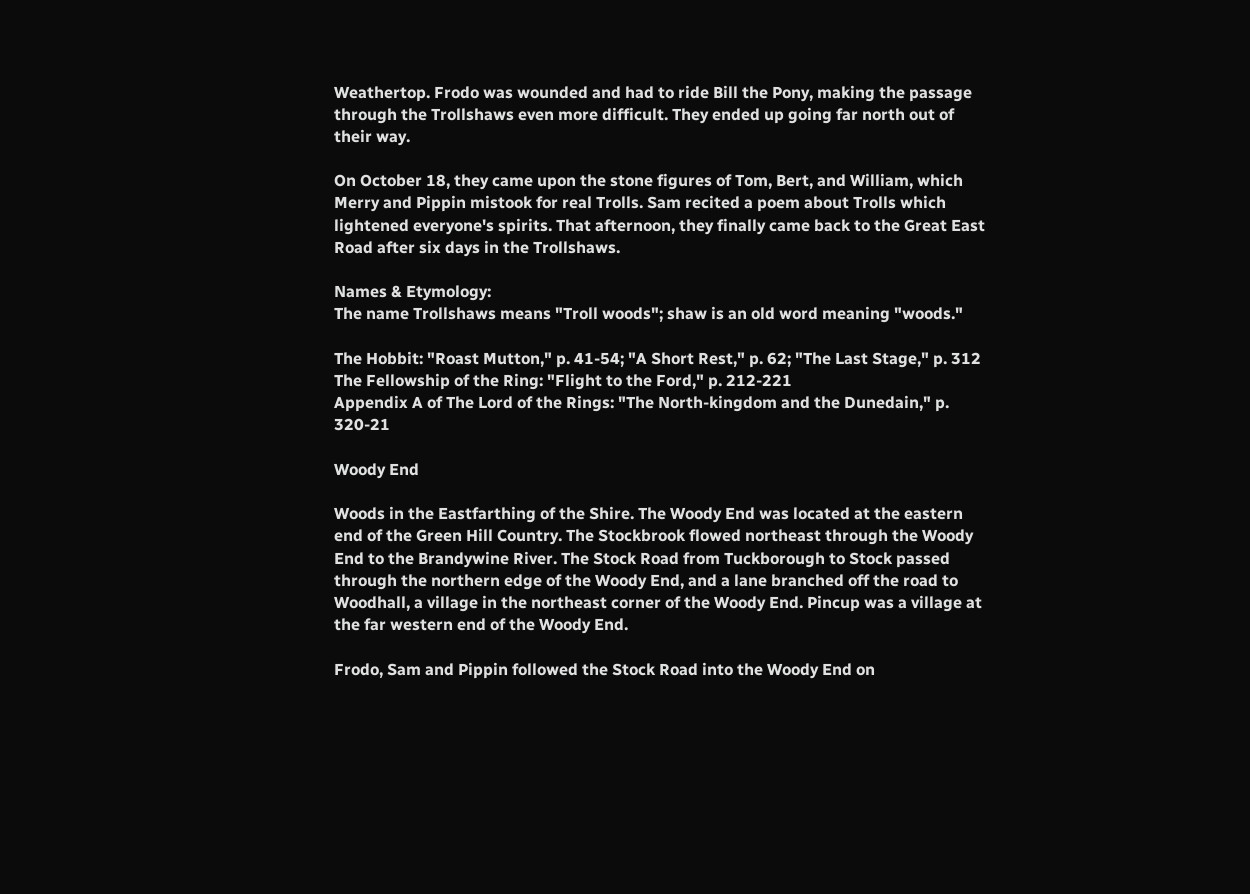Weathertop. Frodo was wounded and had to ride Bill the Pony, making the passage through the Trollshaws even more difficult. They ended up going far north out of their way.

On October 18, they came upon the stone figures of Tom, Bert, and William, which Merry and Pippin mistook for real Trolls. Sam recited a poem about Trolls which lightened everyone's spirits. That afternoon, they finally came back to the Great East Road after six days in the Trollshaws.

Names & Etymology:
The name Trollshaws means "Troll woods"; shaw is an old word meaning "woods."

The Hobbit: "Roast Mutton," p. 41-54; "A Short Rest," p. 62; "The Last Stage," p. 312
The Fellowship of the Ring: "Flight to the Ford," p. 212-221
Appendix A of The Lord of the Rings: "The North-kingdom and the Dunedain," p. 320-21

Woody End

Woods in the Eastfarthing of the Shire. The Woody End was located at the eastern end of the Green Hill Country. The Stockbrook flowed northeast through the Woody End to the Brandywine River. The Stock Road from Tuckborough to Stock passed through the northern edge of the Woody End, and a lane branched off the road to Woodhall, a village in the northeast corner of the Woody End. Pincup was a village at the far western end of the Woody End.

Frodo, Sam and Pippin followed the Stock Road into the Woody End on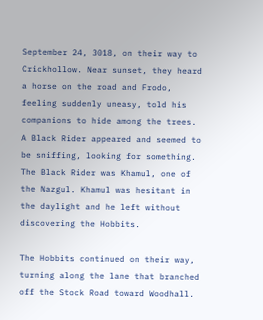September 24, 3018, on their way to Crickhollow. Near sunset, they heard a horse on the road and Frodo, feeling suddenly uneasy, told his companions to hide among the trees. A Black Rider appeared and seemed to be sniffing, looking for something. The Black Rider was Khamul, one of the Nazgul. Khamul was hesitant in the daylight and he left without discovering the Hobbits.

The Hobbits continued on their way, turning along the lane that branched off the Stock Road toward Woodhall.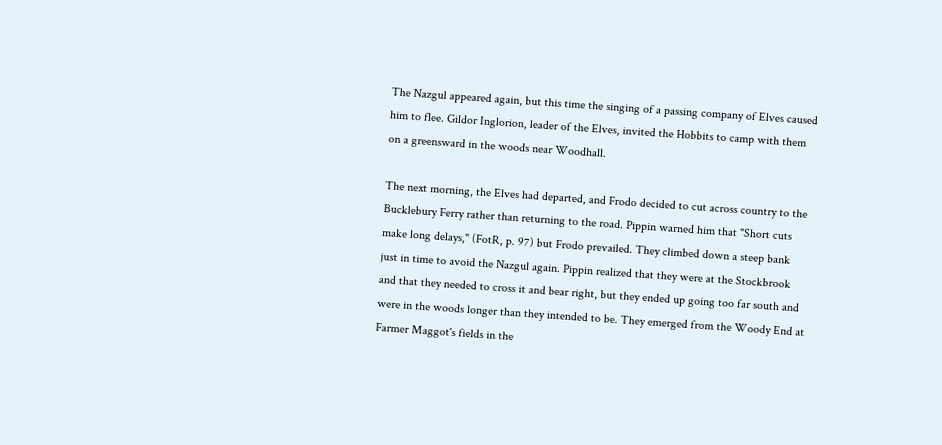The Nazgul appeared again, but this time the singing of a passing company of Elves caused him to flee. Gildor Inglorion, leader of the Elves, invited the Hobbits to camp with them on a greensward in the woods near Woodhall.

The next morning, the Elves had departed, and Frodo decided to cut across country to the Bucklebury Ferry rather than returning to the road. Pippin warned him that "Short cuts make long delays," (FotR, p. 97) but Frodo prevailed. They climbed down a steep bank just in time to avoid the Nazgul again. Pippin realized that they were at the Stockbrook and that they needed to cross it and bear right, but they ended up going too far south and were in the woods longer than they intended to be. They emerged from the Woody End at Farmer Maggot's fields in the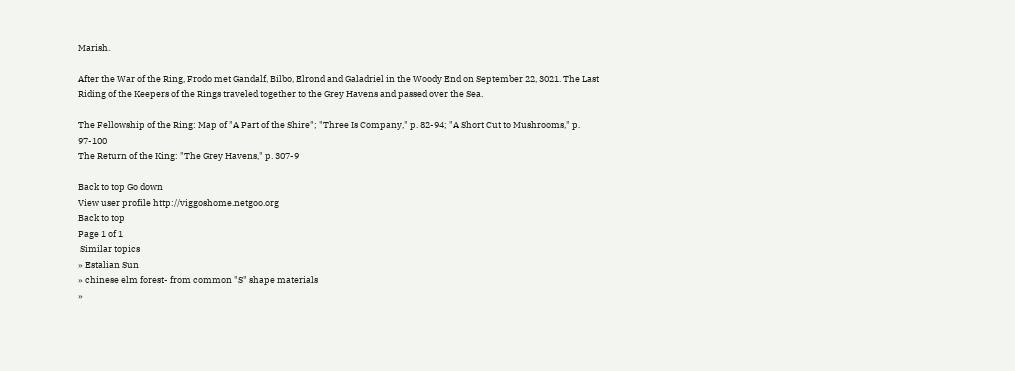Marish.

After the War of the Ring, Frodo met Gandalf, Bilbo, Elrond and Galadriel in the Woody End on September 22, 3021. The Last Riding of the Keepers of the Rings traveled together to the Grey Havens and passed over the Sea.

The Fellowship of the Ring: Map of "A Part of the Shire"; "Three Is Company," p. 82-94; "A Short Cut to Mushrooms," p. 97-100
The Return of the King: "The Grey Havens," p. 307-9

Back to top Go down
View user profile http://viggoshome.netgoo.org
Back to top
Page 1 of 1
 Similar topics
» Estalian Sun
» chinese elm forest- from common "S" shape materials
»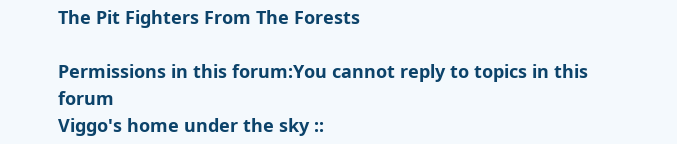The Pit Fighters From The Forests

Permissions in this forum:You cannot reply to topics in this forum
Viggo's home under the sky ::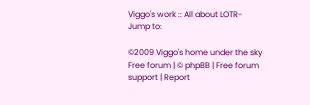Viggo's work :: All about LOTR-
Jump to:

©2009 Viggo's home under the sky
Free forum | © phpBB | Free forum support | Report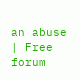an abuse | Free forum